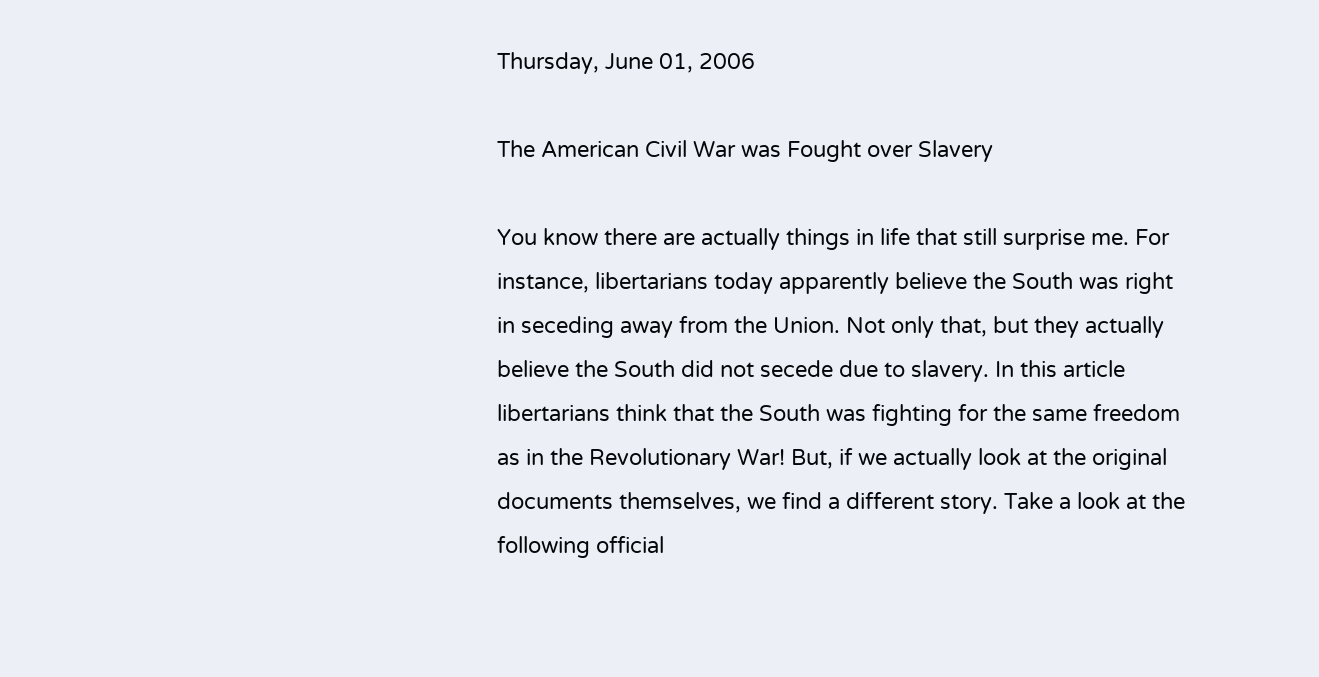Thursday, June 01, 2006

The American Civil War was Fought over Slavery

You know there are actually things in life that still surprise me. For instance, libertarians today apparently believe the South was right in seceding away from the Union. Not only that, but they actually believe the South did not secede due to slavery. In this article libertarians think that the South was fighting for the same freedom as in the Revolutionary War! But, if we actually look at the original documents themselves, we find a different story. Take a look at the following official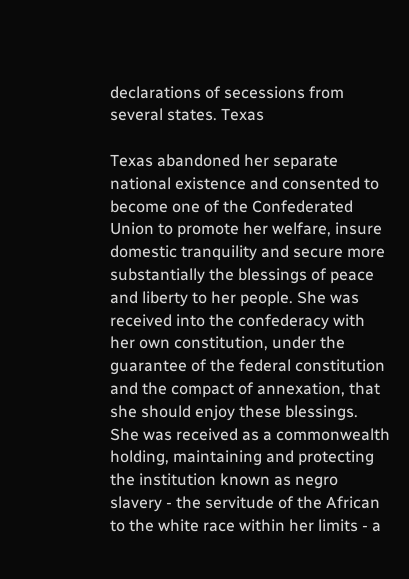declarations of secessions from several states. Texas

Texas abandoned her separate national existence and consented to become one of the Confederated Union to promote her welfare, insure domestic tranquility and secure more substantially the blessings of peace and liberty to her people. She was received into the confederacy with her own constitution, under the guarantee of the federal constitution and the compact of annexation, that she should enjoy these blessings. She was received as a commonwealth holding, maintaining and protecting the institution known as negro slavery - the servitude of the African to the white race within her limits - a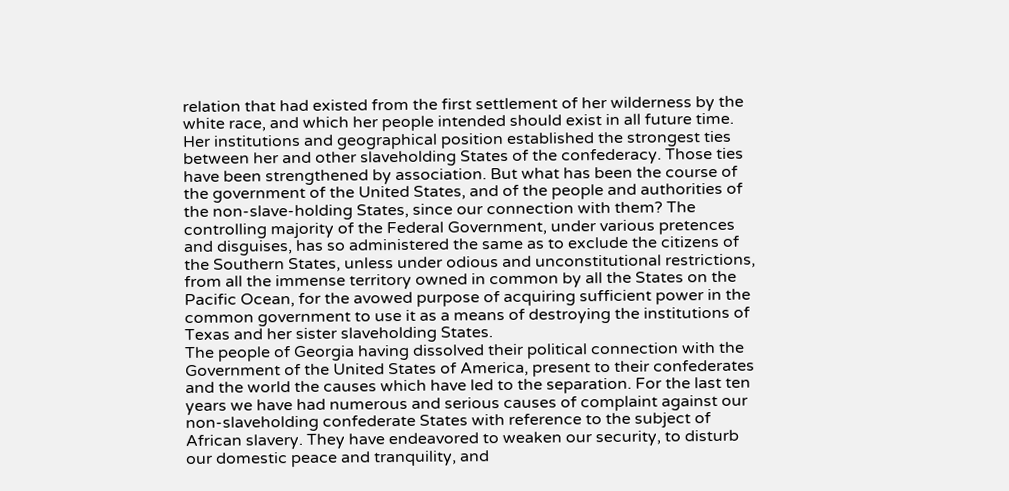relation that had existed from the first settlement of her wilderness by the white race, and which her people intended should exist in all future time. Her institutions and geographical position established the strongest ties between her and other slaveholding States of the confederacy. Those ties have been strengthened by association. But what has been the course of the government of the United States, and of the people and authorities of the non-slave-holding States, since our connection with them? The controlling majority of the Federal Government, under various pretences and disguises, has so administered the same as to exclude the citizens of the Southern States, unless under odious and unconstitutional restrictions, from all the immense territory owned in common by all the States on the Pacific Ocean, for the avowed purpose of acquiring sufficient power in the common government to use it as a means of destroying the institutions of Texas and her sister slaveholding States.
The people of Georgia having dissolved their political connection with the Government of the United States of America, present to their confederates and the world the causes which have led to the separation. For the last ten years we have had numerous and serious causes of complaint against our non-slaveholding confederate States with reference to the subject of African slavery. They have endeavored to weaken our security, to disturb our domestic peace and tranquility, and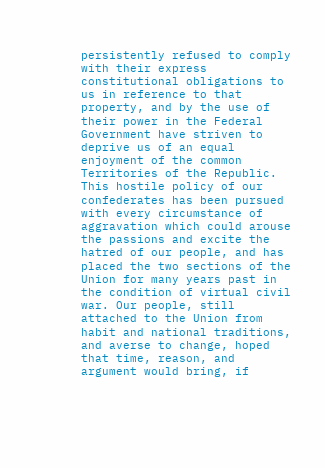persistently refused to comply with their express constitutional obligations to us in reference to that property, and by the use of their power in the Federal Government have striven to deprive us of an equal enjoyment of the common Territories of the Republic. This hostile policy of our confederates has been pursued with every circumstance of aggravation which could arouse the passions and excite the hatred of our people, and has placed the two sections of the Union for many years past in the condition of virtual civil war. Our people, still attached to the Union from habit and national traditions, and averse to change, hoped that time, reason, and argument would bring, if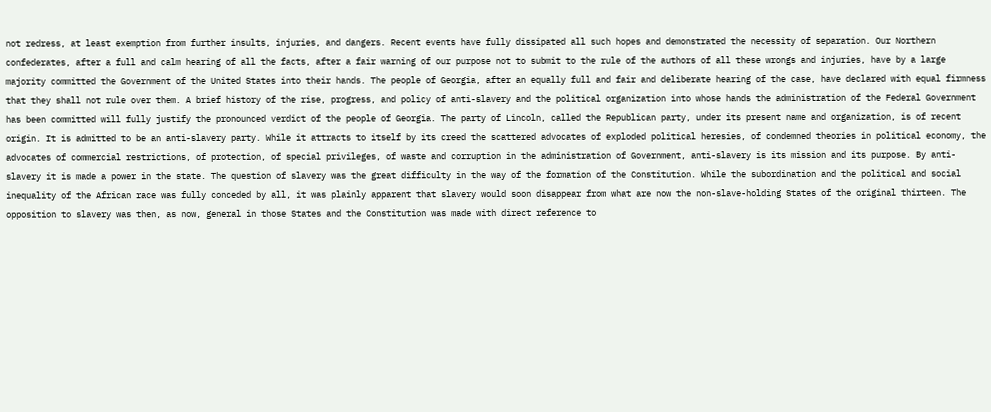not redress, at least exemption from further insults, injuries, and dangers. Recent events have fully dissipated all such hopes and demonstrated the necessity of separation. Our Northern confederates, after a full and calm hearing of all the facts, after a fair warning of our purpose not to submit to the rule of the authors of all these wrongs and injuries, have by a large majority committed the Government of the United States into their hands. The people of Georgia, after an equally full and fair and deliberate hearing of the case, have declared with equal firmness that they shall not rule over them. A brief history of the rise, progress, and policy of anti-slavery and the political organization into whose hands the administration of the Federal Government has been committed will fully justify the pronounced verdict of the people of Georgia. The party of Lincoln, called the Republican party, under its present name and organization, is of recent origin. It is admitted to be an anti-slavery party. While it attracts to itself by its creed the scattered advocates of exploded political heresies, of condemned theories in political economy, the advocates of commercial restrictions, of protection, of special privileges, of waste and corruption in the administration of Government, anti-slavery is its mission and its purpose. By anti-slavery it is made a power in the state. The question of slavery was the great difficulty in the way of the formation of the Constitution. While the subordination and the political and social inequality of the African race was fully conceded by all, it was plainly apparent that slavery would soon disappear from what are now the non-slave-holding States of the original thirteen. The opposition to slavery was then, as now, general in those States and the Constitution was made with direct reference to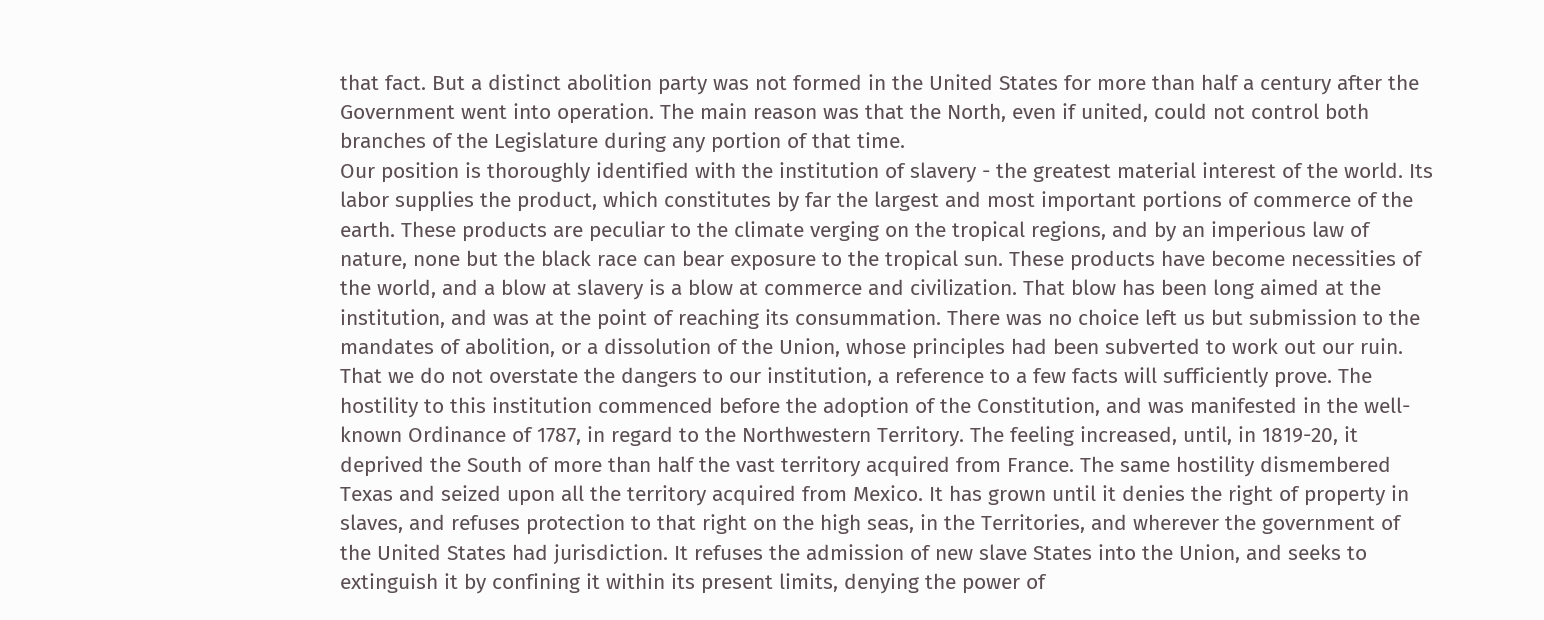that fact. But a distinct abolition party was not formed in the United States for more than half a century after the Government went into operation. The main reason was that the North, even if united, could not control both branches of the Legislature during any portion of that time.
Our position is thoroughly identified with the institution of slavery - the greatest material interest of the world. Its labor supplies the product, which constitutes by far the largest and most important portions of commerce of the earth. These products are peculiar to the climate verging on the tropical regions, and by an imperious law of nature, none but the black race can bear exposure to the tropical sun. These products have become necessities of the world, and a blow at slavery is a blow at commerce and civilization. That blow has been long aimed at the institution, and was at the point of reaching its consummation. There was no choice left us but submission to the mandates of abolition, or a dissolution of the Union, whose principles had been subverted to work out our ruin. That we do not overstate the dangers to our institution, a reference to a few facts will sufficiently prove. The hostility to this institution commenced before the adoption of the Constitution, and was manifested in the well-known Ordinance of 1787, in regard to the Northwestern Territory. The feeling increased, until, in 1819-20, it deprived the South of more than half the vast territory acquired from France. The same hostility dismembered Texas and seized upon all the territory acquired from Mexico. It has grown until it denies the right of property in slaves, and refuses protection to that right on the high seas, in the Territories, and wherever the government of the United States had jurisdiction. It refuses the admission of new slave States into the Union, and seeks to extinguish it by confining it within its present limits, denying the power of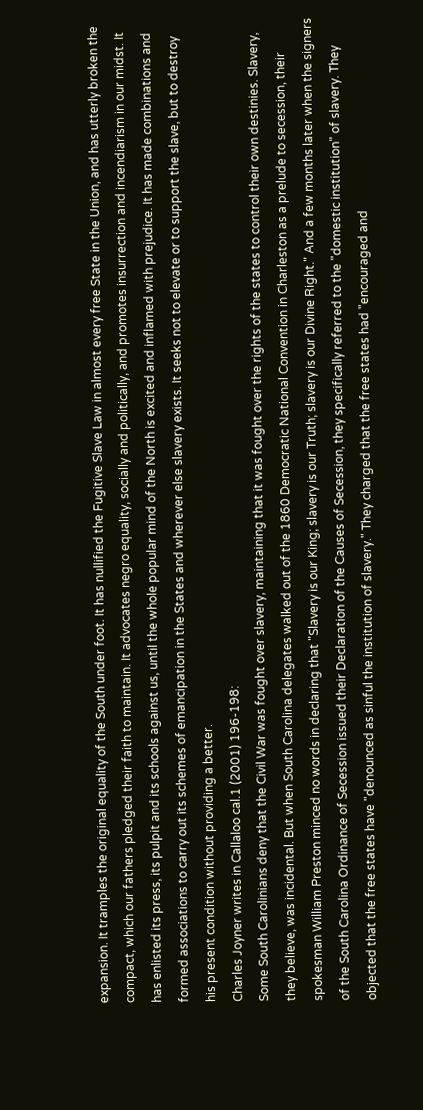expansion. It tramples the original equality of the South under foot. It has nullified the Fugitive Slave Law in almost every free State in the Union, and has utterly broken the compact, which our fathers pledged their faith to maintain. It advocates negro equality, socially and politically, and promotes insurrection and incendiarism in our midst. It has enlisted its press, its pulpit and its schools against us, until the whole popular mind of the North is excited and inflamed with prejudice. It has made combinations and formed associations to carry out its schemes of emancipation in the States and wherever else slavery exists. It seeks not to elevate or to support the slave, but to destroy his present condition without providing a better.
Charles Joyner writes in Callaloo cal.1 (2001) 196-198:
Some South Carolinians deny that the Civil War was fought over slavery, maintaining that it was fought over the rights of the states to control their own destinies. Slavery, they believe, was incidental. But when South Carolina delegates walked out of the 1860 Democratic National Convention in Charleston as a prelude to secession, their spokesman William Preston minced no words in declaring that "Slavery is our King; slavery is our Truth; slavery is our Divine Right." And a few months later when the signers of the South Carolina Ordinance of Secession issued their Declaration of the Causes of Secession, they specifically referred to the "domestic institution" of slavery. They objected that the free states have "denounced as sinful the institution of slavery." They charged that the free states had "encouraged and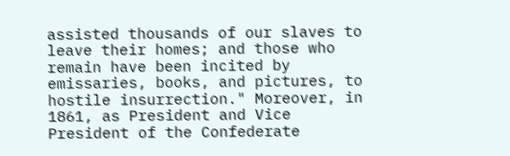assisted thousands of our slaves to leave their homes; and those who remain have been incited by emissaries, books, and pictures, to hostile insurrection." Moreover, in 1861, as President and Vice President of the Confederate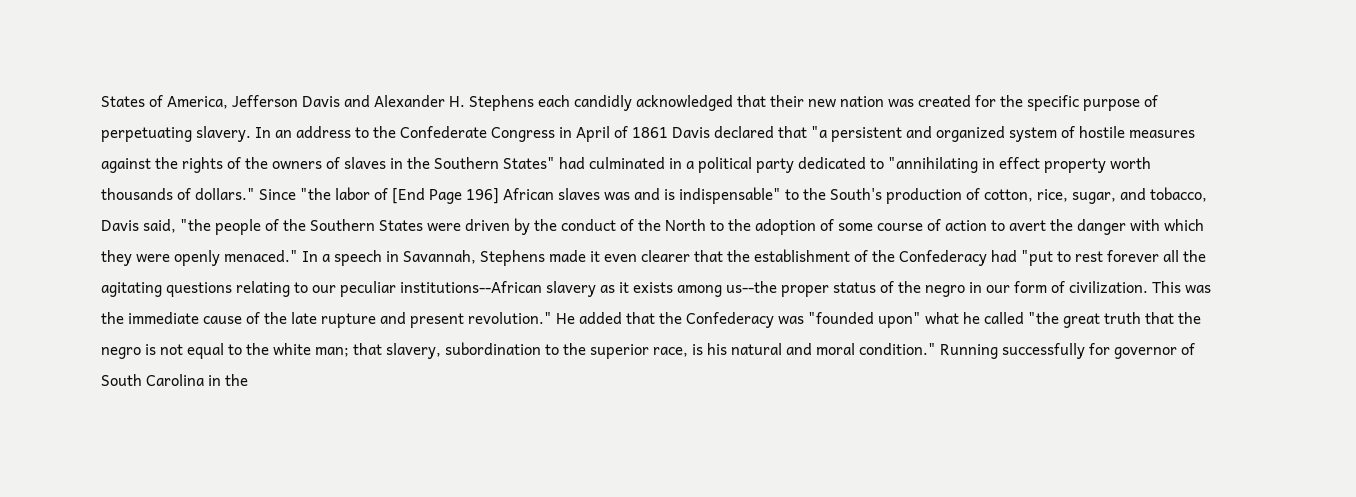States of America, Jefferson Davis and Alexander H. Stephens each candidly acknowledged that their new nation was created for the specific purpose of perpetuating slavery. In an address to the Confederate Congress in April of 1861 Davis declared that "a persistent and organized system of hostile measures against the rights of the owners of slaves in the Southern States" had culminated in a political party dedicated to "annihilating in effect property worth thousands of dollars." Since "the labor of [End Page 196] African slaves was and is indispensable" to the South's production of cotton, rice, sugar, and tobacco, Davis said, "the people of the Southern States were driven by the conduct of the North to the adoption of some course of action to avert the danger with which they were openly menaced." In a speech in Savannah, Stephens made it even clearer that the establishment of the Confederacy had "put to rest forever all the agitating questions relating to our peculiar institutions--African slavery as it exists among us--the proper status of the negro in our form of civilization. This was the immediate cause of the late rupture and present revolution." He added that the Confederacy was "founded upon" what he called "the great truth that the negro is not equal to the white man; that slavery, subordination to the superior race, is his natural and moral condition." Running successfully for governor of South Carolina in the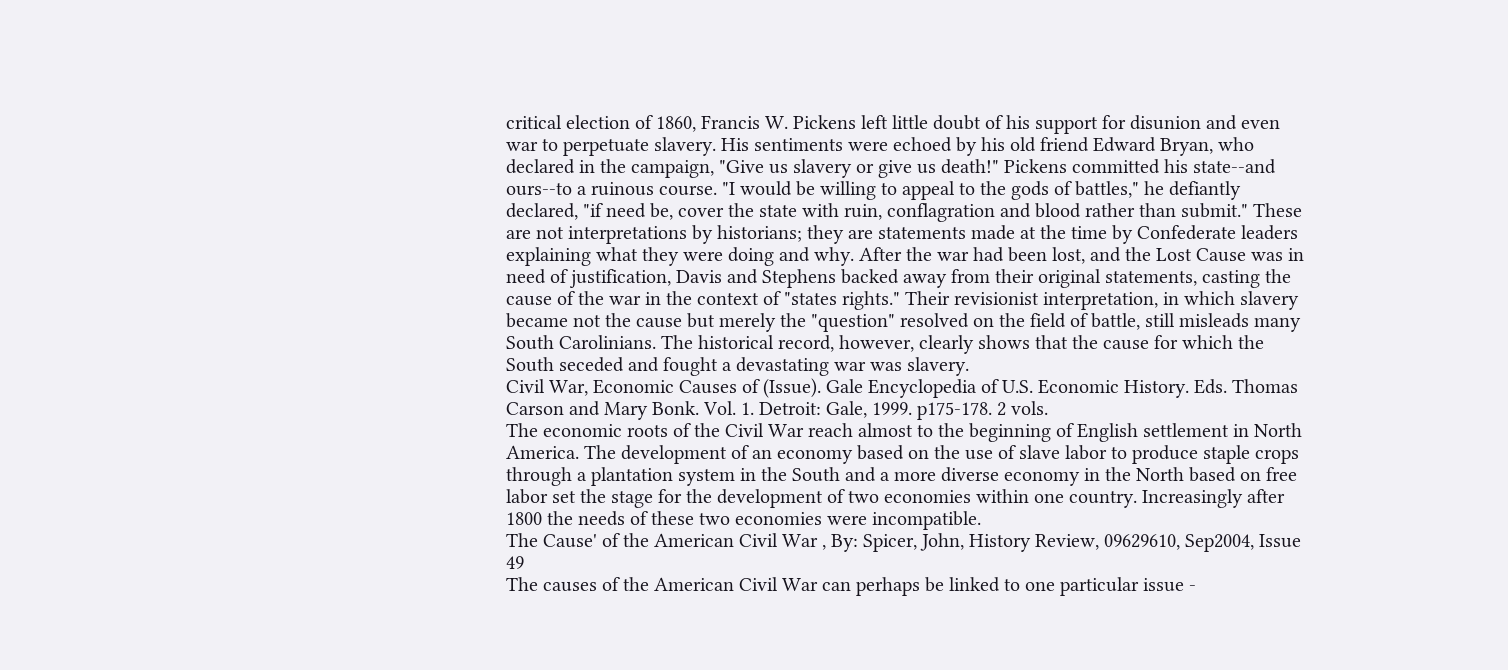critical election of 1860, Francis W. Pickens left little doubt of his support for disunion and even war to perpetuate slavery. His sentiments were echoed by his old friend Edward Bryan, who declared in the campaign, "Give us slavery or give us death!" Pickens committed his state--and ours--to a ruinous course. "I would be willing to appeal to the gods of battles," he defiantly declared, "if need be, cover the state with ruin, conflagration and blood rather than submit." These are not interpretations by historians; they are statements made at the time by Confederate leaders explaining what they were doing and why. After the war had been lost, and the Lost Cause was in need of justification, Davis and Stephens backed away from their original statements, casting the cause of the war in the context of "states rights." Their revisionist interpretation, in which slavery became not the cause but merely the "question" resolved on the field of battle, still misleads many South Carolinians. The historical record, however, clearly shows that the cause for which the South seceded and fought a devastating war was slavery.
Civil War, Economic Causes of (Issue). Gale Encyclopedia of U.S. Economic History. Eds. Thomas Carson and Mary Bonk. Vol. 1. Detroit: Gale, 1999. p175-178. 2 vols.
The economic roots of the Civil War reach almost to the beginning of English settlement in North America. The development of an economy based on the use of slave labor to produce staple crops through a plantation system in the South and a more diverse economy in the North based on free labor set the stage for the development of two economies within one country. Increasingly after 1800 the needs of these two economies were incompatible.
The Cause' of the American Civil War , By: Spicer, John, History Review, 09629610, Sep2004, Issue 49
The causes of the American Civil War can perhaps be linked to one particular issue -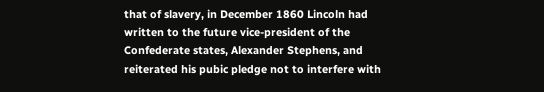that of slavery, in December 1860 Lincoln had written to the future vice-president of the Confederate states, Alexander Stephens, and reiterated his pubic pledge not to interfere with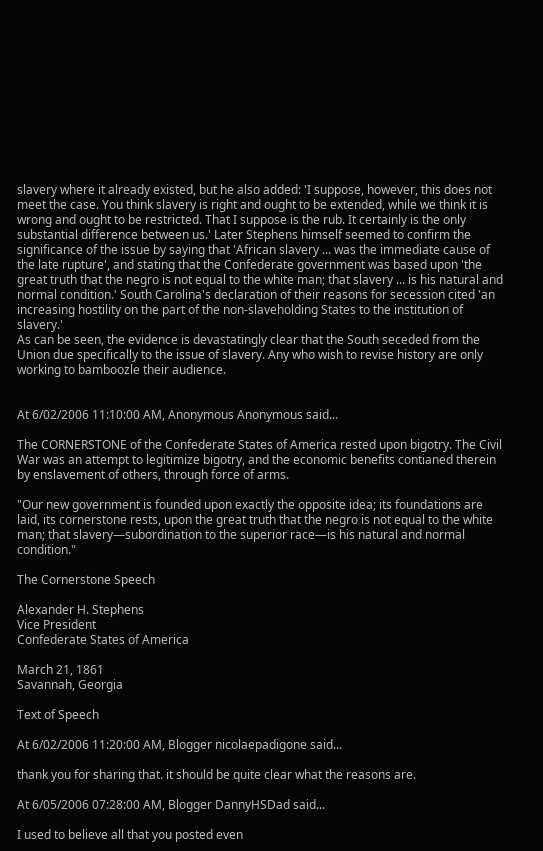slavery where it already existed, but he also added: 'I suppose, however, this does not meet the case. You think slavery is right and ought to be extended, while we think it is wrong and ought to be restricted. That I suppose is the rub. It certainly is the only substantial difference between us.' Later Stephens himself seemed to confirm the significance of the issue by saying that 'African slavery ... was the immediate cause of the late rupture', and stating that the Confederate government was based upon 'the great truth that the negro is not equal to the white man; that slavery ... is his natural and normal condition.' South Carolina's declaration of their reasons for secession cited 'an increasing hostility on the part of the non-slaveholding States to the institution of slavery.'
As can be seen, the evidence is devastatingly clear that the South seceded from the Union due specifically to the issue of slavery. Any who wish to revise history are only working to bamboozle their audience.


At 6/02/2006 11:10:00 AM, Anonymous Anonymous said...

The CORNERSTONE of the Confederate States of America rested upon bigotry. The Civil War was an attempt to legitimize bigotry, and the economic benefits contianed therein by enslavement of others, through force of arms.

"Our new government is founded upon exactly the opposite idea; its foundations are laid, its cornerstone rests, upon the great truth that the negro is not equal to the white man; that slavery—subordination to the superior race—is his natural and normal condition."

The Cornerstone Speech

Alexander H. Stephens
Vice President
Confederate States of America

March 21, 1861
Savannah, Georgia

Text of Speech

At 6/02/2006 11:20:00 AM, Blogger nicolaepadigone said...

thank you for sharing that. it should be quite clear what the reasons are.

At 6/05/2006 07:28:00 AM, Blogger DannyHSDad said...

I used to believe all that you posted even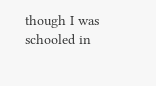though I was schooled in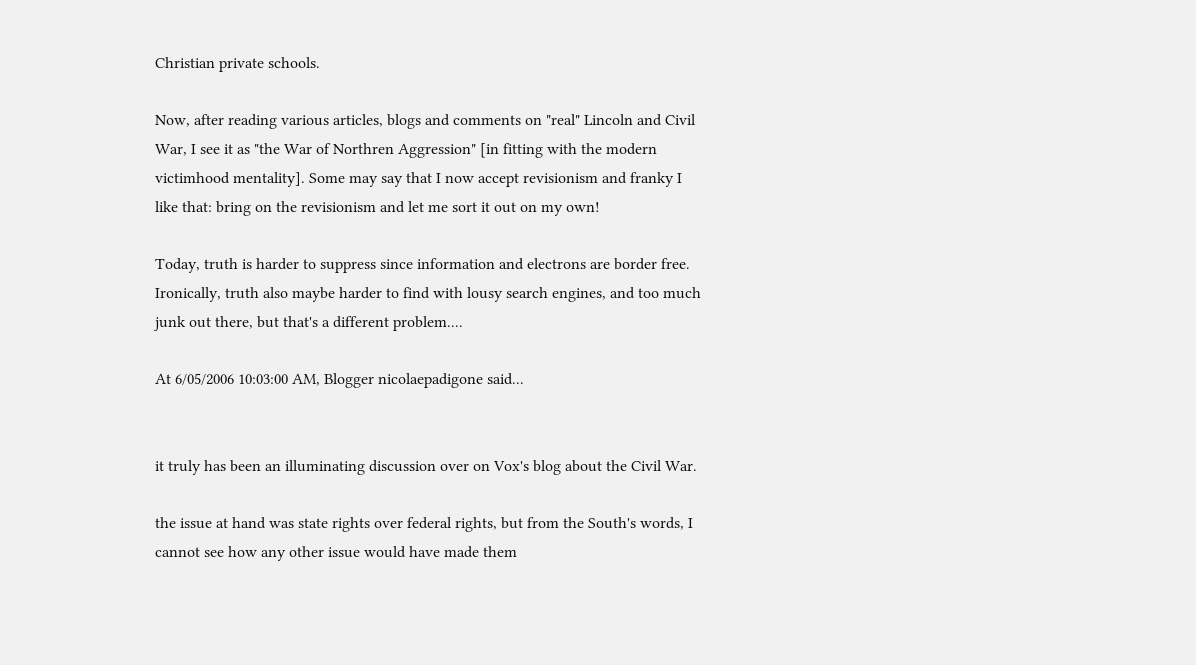Christian private schools.

Now, after reading various articles, blogs and comments on "real" Lincoln and Civil War, I see it as "the War of Northren Aggression" [in fitting with the modern victimhood mentality]. Some may say that I now accept revisionism and franky I like that: bring on the revisionism and let me sort it out on my own!

Today, truth is harder to suppress since information and electrons are border free. Ironically, truth also maybe harder to find with lousy search engines, and too much junk out there, but that's a different problem....

At 6/05/2006 10:03:00 AM, Blogger nicolaepadigone said...


it truly has been an illuminating discussion over on Vox's blog about the Civil War.

the issue at hand was state rights over federal rights, but from the South's words, I cannot see how any other issue would have made them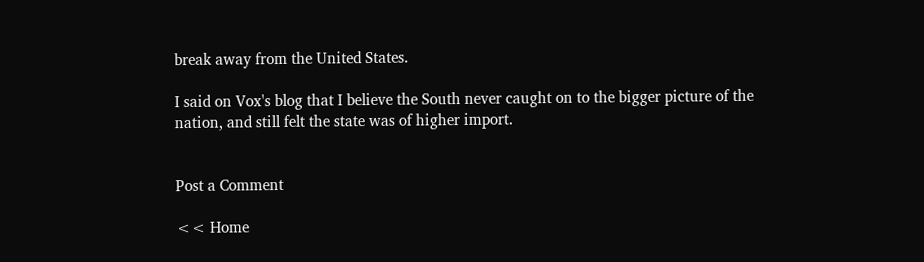break away from the United States.

I said on Vox's blog that I believe the South never caught on to the bigger picture of the nation, and still felt the state was of higher import.


Post a Comment

<< Home